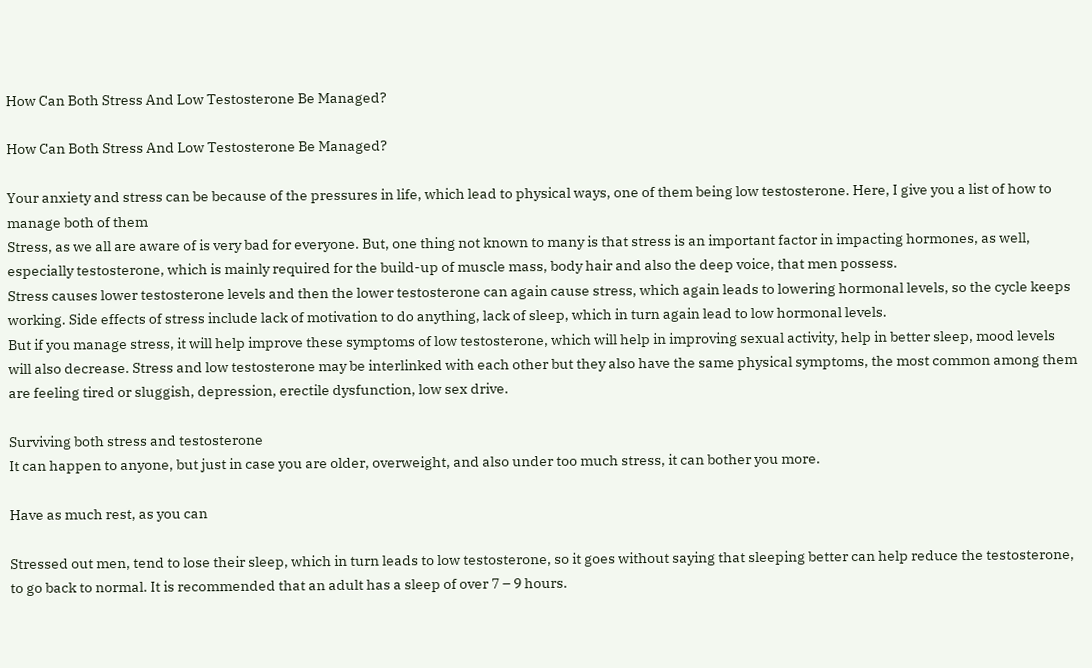How Can Both Stress And Low Testosterone Be Managed?

How Can Both Stress And Low Testosterone Be Managed?

Your anxiety and stress can be because of the pressures in life, which lead to physical ways, one of them being low testosterone. Here, I give you a list of how to manage both of them
Stress, as we all are aware of is very bad for everyone. But, one thing not known to many is that stress is an important factor in impacting hormones, as well, especially testosterone, which is mainly required for the build-up of muscle mass, body hair and also the deep voice, that men possess.
Stress causes lower testosterone levels and then the lower testosterone can again cause stress, which again leads to lowering hormonal levels, so the cycle keeps working. Side effects of stress include lack of motivation to do anything, lack of sleep, which in turn again lead to low hormonal levels.
But if you manage stress, it will help improve these symptoms of low testosterone, which will help in improving sexual activity, help in better sleep, mood levels will also decrease. Stress and low testosterone may be interlinked with each other but they also have the same physical symptoms, the most common among them are feeling tired or sluggish, depression, erectile dysfunction, low sex drive.

Surviving both stress and testosterone
It can happen to anyone, but just in case you are older, overweight, and also under too much stress, it can bother you more.

Have as much rest, as you can

Stressed out men, tend to lose their sleep, which in turn leads to low testosterone, so it goes without saying that sleeping better can help reduce the testosterone, to go back to normal. It is recommended that an adult has a sleep of over 7 – 9 hours.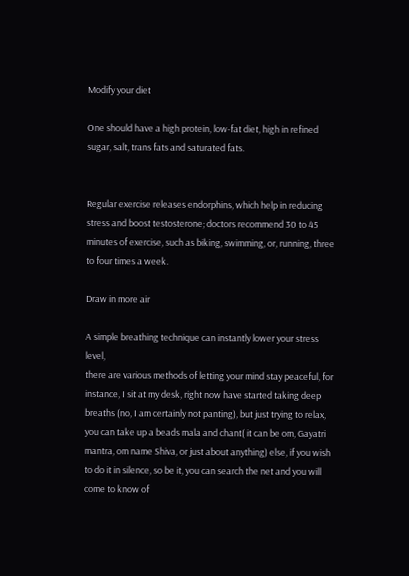Modify your diet

One should have a high protein, low-fat diet, high in refined sugar, salt, trans fats and saturated fats.


Regular exercise releases endorphins, which help in reducing stress and boost testosterone; doctors recommend 30 to 45 minutes of exercise, such as biking, swimming, or, running, three to four times a week.

Draw in more air

A simple breathing technique can instantly lower your stress level,
there are various methods of letting your mind stay peaceful, for instance, I sit at my desk, right now have started taking deep breaths (no, I am certainly not panting), but just trying to relax, you can take up a beads mala and chant( it can be om, Gayatri mantra, om name Shiva, or just about anything) else, if you wish to do it in silence, so be it, you can search the net and you will come to know of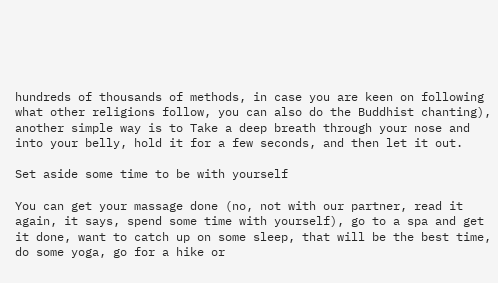hundreds of thousands of methods, in case you are keen on following what other religions follow, you can also do the Buddhist chanting), another simple way is to Take a deep breath through your nose and into your belly, hold it for a few seconds, and then let it out.

Set aside some time to be with yourself

You can get your massage done (no, not with our partner, read it again, it says, spend some time with yourself), go to a spa and get it done, want to catch up on some sleep, that will be the best time, do some yoga, go for a hike or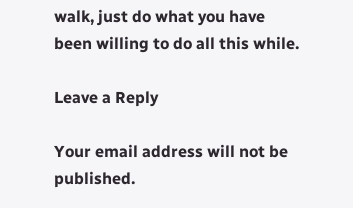walk, just do what you have been willing to do all this while.

Leave a Reply

Your email address will not be published.